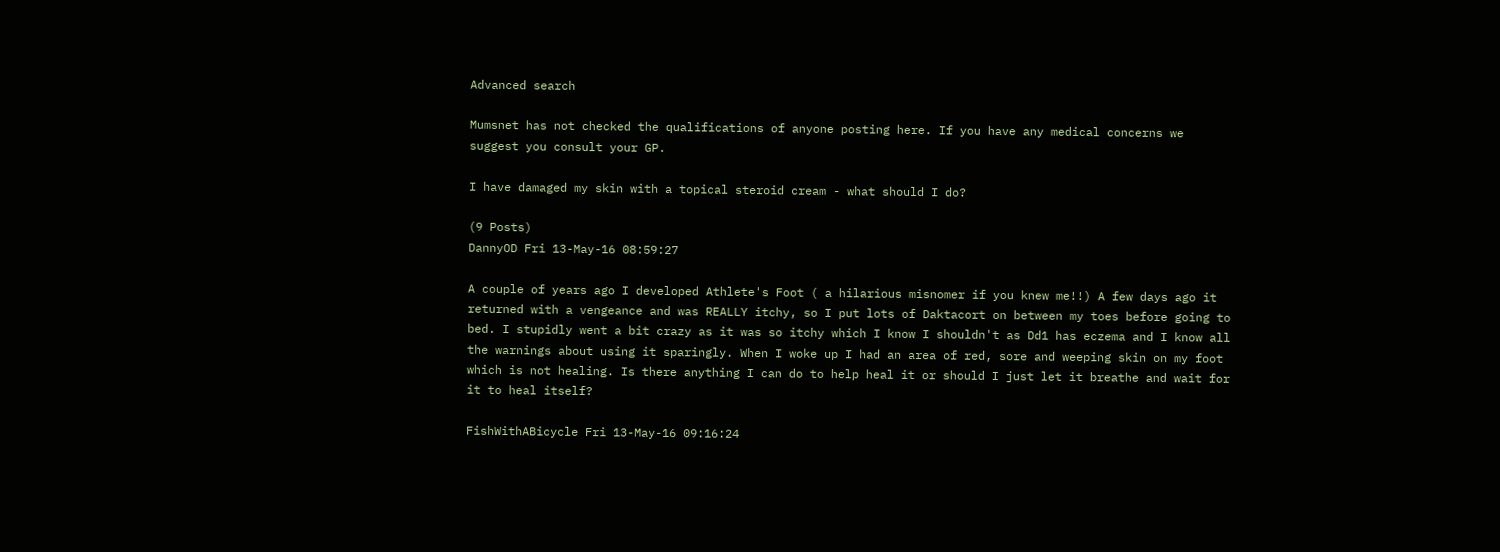Advanced search

Mumsnet has not checked the qualifications of anyone posting here. If you have any medical concerns we suggest you consult your GP.

I have damaged my skin with a topical steroid cream - what should I do?

(9 Posts)
DannyOD Fri 13-May-16 08:59:27

A couple of years ago I developed Athlete's Foot ( a hilarious misnomer if you knew me!!) A few days ago it returned with a vengeance and was REALLY itchy, so I put lots of Daktacort on between my toes before going to bed. I stupidly went a bit crazy as it was so itchy which I know I shouldn't as Dd1 has eczema and I know all the warnings about using it sparingly. When I woke up I had an area of red, sore and weeping skin on my foot which is not healing. Is there anything I can do to help heal it or should I just let it breathe and wait for it to heal itself?

FishWithABicycle Fri 13-May-16 09:16:24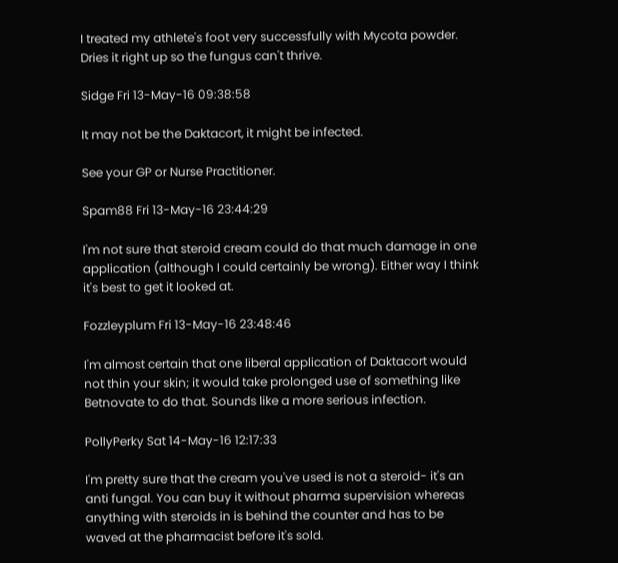I treated my athlete's foot very successfully with Mycota powder. Dries it right up so the fungus can't thrive.

Sidge Fri 13-May-16 09:38:58

It may not be the Daktacort, it might be infected.

See your GP or Nurse Practitioner.

Spam88 Fri 13-May-16 23:44:29

I'm not sure that steroid cream could do that much damage in one application (although I could certainly be wrong). Either way I think it's best to get it looked at.

Fozzleyplum Fri 13-May-16 23:48:46

I'm almost certain that one liberal application of Daktacort would not thin your skin; it would take prolonged use of something like Betnovate to do that. Sounds like a more serious infection.

PollyPerky Sat 14-May-16 12:17:33

I'm pretty sure that the cream you've used is not a steroid- it's an anti fungal. You can buy it without pharma supervision whereas anything with steroids in is behind the counter and has to be waved at the pharmacist before it's sold.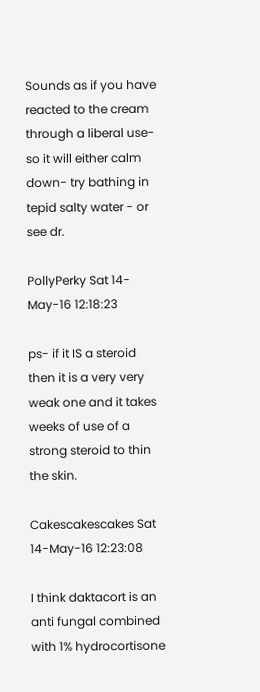Sounds as if you have reacted to the cream through a liberal use- so it will either calm down- try bathing in tepid salty water - or see dr.

PollyPerky Sat 14-May-16 12:18:23

ps- if it IS a steroid then it is a very very weak one and it takes weeks of use of a strong steroid to thin the skin.

Cakescakescakes Sat 14-May-16 12:23:08

I think daktacort is an anti fungal combined with 1% hydrocortisone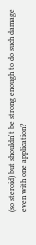(so steroid) but shouldn't be strong enough to do such damage even with one application?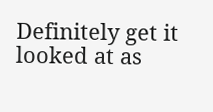Definitely get it looked at as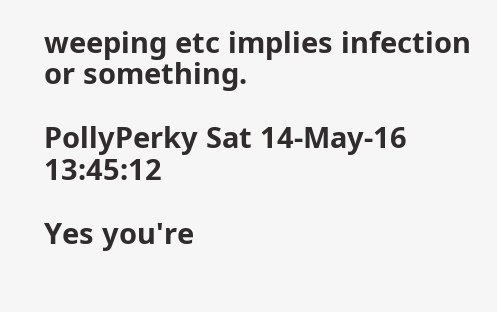weeping etc implies infection or something.

PollyPerky Sat 14-May-16 13:45:12

Yes you're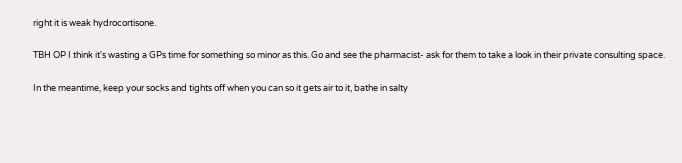right it is weak hydrocortisone.

TBH OP I think it's wasting a GPs time for something so minor as this. Go and see the pharmacist- ask for them to take a look in their private consulting space.

In the meantime, keep your socks and tights off when you can so it gets air to it, bathe in salty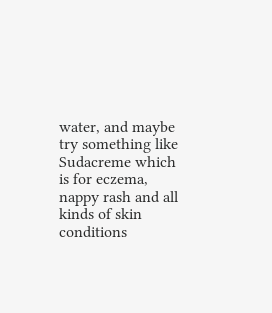water, and maybe try something like Sudacreme which is for eczema, nappy rash and all kinds of skin conditions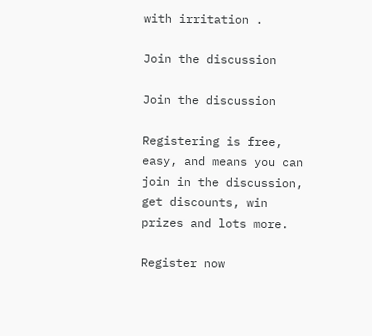with irritation .

Join the discussion

Join the discussion

Registering is free, easy, and means you can join in the discussion, get discounts, win prizes and lots more.

Register now